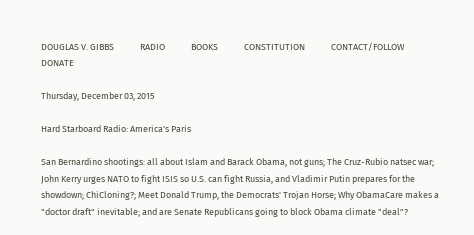DOUGLAS V. GIBBS             RADIO             BOOKS             CONSTITUTION             CONTACT/FOLLOW             DONATE

Thursday, December 03, 2015

Hard Starboard Radio: America's Paris

San Bernardino shootings: all about Islam and Barack Obama, not guns; The Cruz-Rubio natsec war; John Kerry urges NATO to fight ISIS so U.S. can fight Russia, and Vladimir Putin prepares for the showdown; ChiCloning?; Meet Donald Trump, the Democrats' Trojan Horse; Why ObamaCare makes a "doctor draft" inevitable; and are Senate Republicans going to block Obama climate "deal"?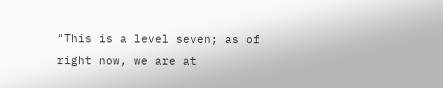"This is a level seven; as of right now, we are at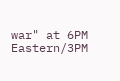war" at 6PM Eastern/3PM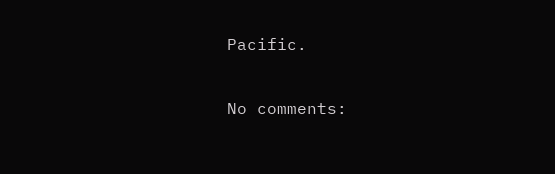Pacific.

No comments: